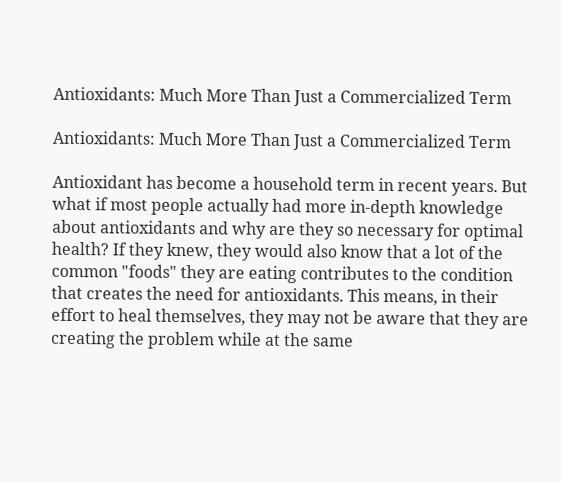Antioxidants: Much More Than Just a Commercialized Term

Antioxidants: Much More Than Just a Commercialized Term

Antioxidant has become a household term in recent years. But what if most people actually had more in-depth knowledge about antioxidants and why are they so necessary for optimal health? If they knew, they would also know that a lot of the common "foods" they are eating contributes to the condition that creates the need for antioxidants. This means, in their effort to heal themselves, they may not be aware that they are creating the problem while at the same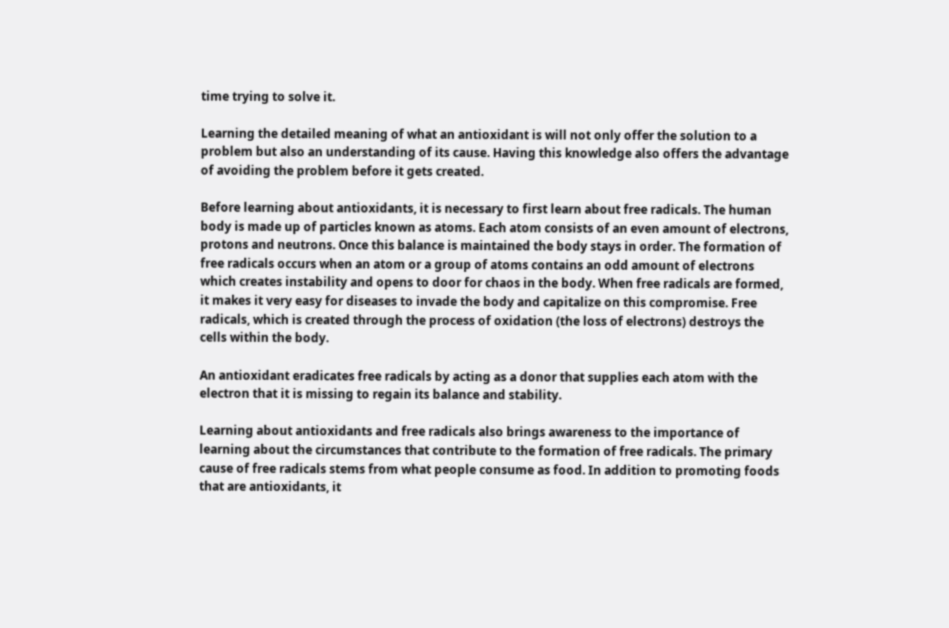time trying to solve it.

Learning the detailed meaning of what an antioxidant is will not only offer the solution to a problem but also an understanding of its cause. Having this knowledge also offers the advantage of avoiding the problem before it gets created.

Before learning about antioxidants, it is necessary to first learn about free radicals. The human body is made up of particles known as atoms. Each atom consists of an even amount of electrons, protons and neutrons. Once this balance is maintained the body stays in order. The formation of free radicals occurs when an atom or a group of atoms contains an odd amount of electrons which creates instability and opens to door for chaos in the body. When free radicals are formed, it makes it very easy for diseases to invade the body and capitalize on this compromise. Free radicals, which is created through the process of oxidation (the loss of electrons) destroys the cells within the body.

An antioxidant eradicates free radicals by acting as a donor that supplies each atom with the electron that it is missing to regain its balance and stability.

Learning about antioxidants and free radicals also brings awareness to the importance of learning about the circumstances that contribute to the formation of free radicals. The primary cause of free radicals stems from what people consume as food. In addition to promoting foods that are antioxidants, it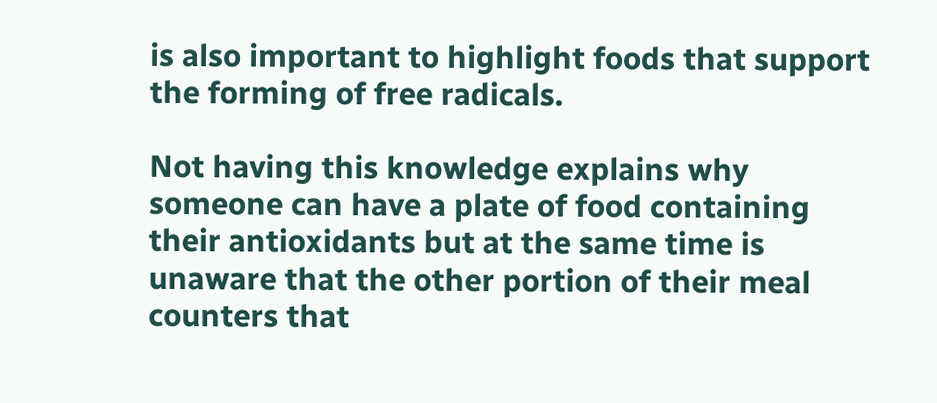is also important to highlight foods that support the forming of free radicals.

Not having this knowledge explains why someone can have a plate of food containing their antioxidants but at the same time is unaware that the other portion of their meal counters that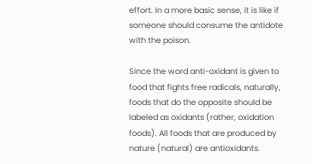effort. In a more basic sense, it is like if someone should consume the antidote with the poison.

Since the word anti-oxidant is given to food that fights free radicals, naturally, foods that do the opposite should be labeled as oxidants (rather, oxidation foods). All foods that are produced by nature (natural) are antioxidants.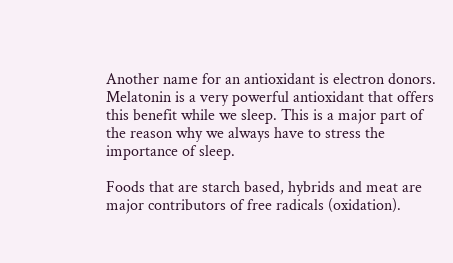Another name for an antioxidant is electron donors. Melatonin is a very powerful antioxidant that offers this benefit while we sleep. This is a major part of the reason why we always have to stress the importance of sleep.

Foods that are starch based, hybrids and meat are major contributors of free radicals (oxidation).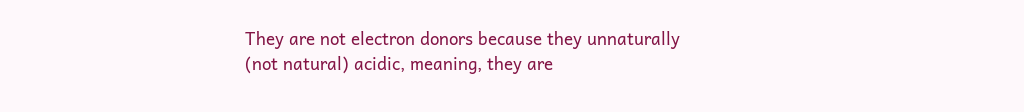They are not electron donors because they unnaturally (not natural) acidic, meaning, they are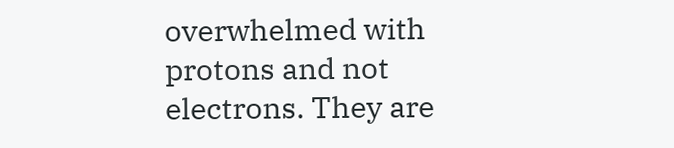overwhelmed with protons and not electrons. They are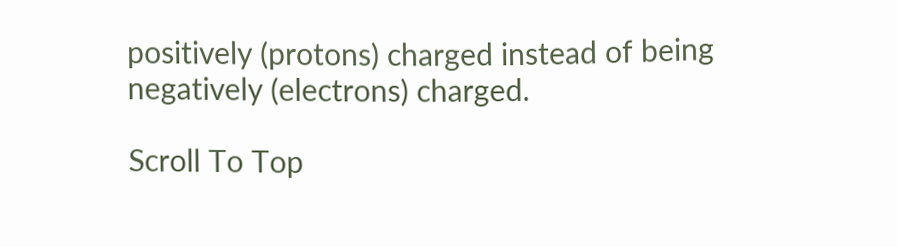positively (protons) charged instead of being negatively (electrons) charged.

Scroll To Top